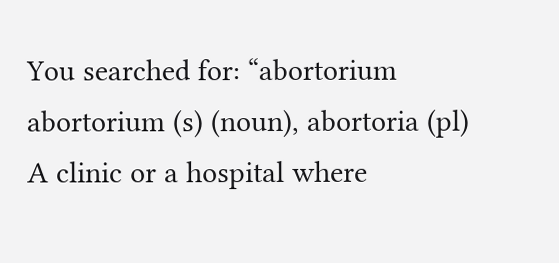You searched for: “abortorium
abortorium (s) (noun), abortoria (pl)
A clinic or a hospital where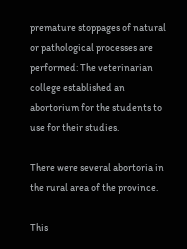premature stoppages of natural or pathological processes are performed: The veterinarian college established an abortorium for the students to use for their studies.

There were several abortoria in the rural area of the province.

This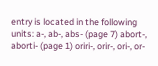entry is located in the following units: a-, ab-, abs- (page 7) abort-, aborti- (page 1) oriri-, orir-, ori-, or-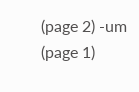(page 2) -um (page 1)